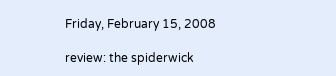Friday, February 15, 2008

review: the spiderwick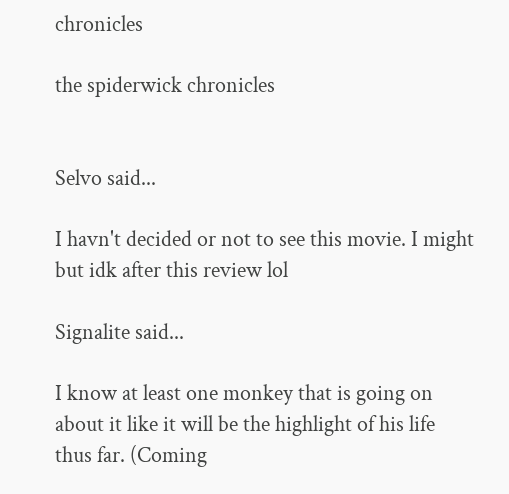chronicles

the spiderwick chronicles


Selvo said...

I havn't decided or not to see this movie. I might but idk after this review lol

Signalite said...

I know at least one monkey that is going on about it like it will be the highlight of his life thus far. (Coming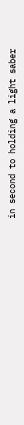in second to holding a light saber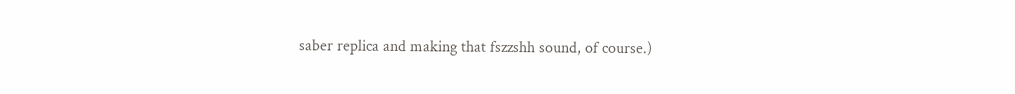saber replica and making that fszzshh sound, of course.)